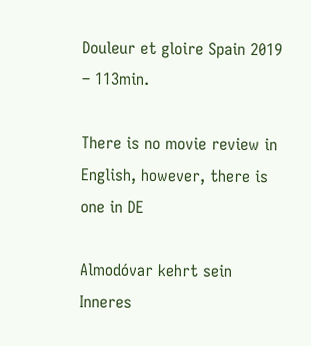Douleur et gloire Spain 2019 – 113min.

There is no movie review in English, however, there is one in DE

Almodóvar kehrt sein Inneres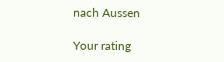nach Aussen

Your rating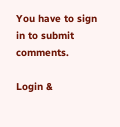You have to sign in to submit comments.

Login &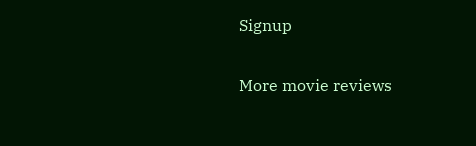Signup

More movie reviews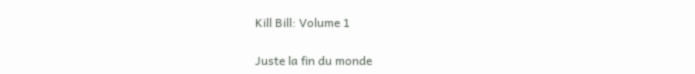Kill Bill: Volume 1

Juste la fin du monde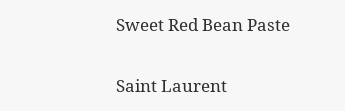Sweet Red Bean Paste

Saint Laurent